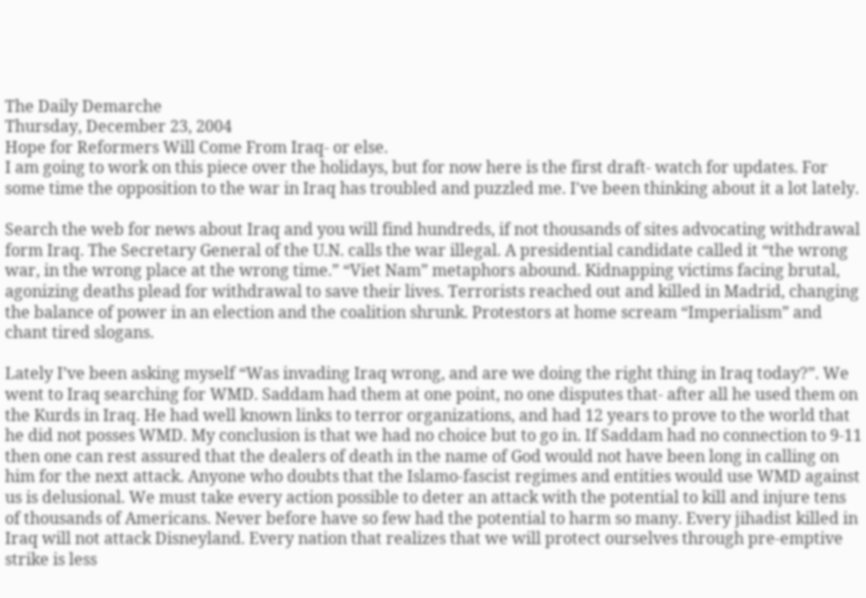The Daily Demarche
Thursday, December 23, 2004
Hope for Reformers Will Come From Iraq- or else.
I am going to work on this piece over the holidays, but for now here is the first draft- watch for updates. For some time the opposition to the war in Iraq has troubled and puzzled me. I've been thinking about it a lot lately.

Search the web for news about Iraq and you will find hundreds, if not thousands of sites advocating withdrawal form Iraq. The Secretary General of the U.N. calls the war illegal. A presidential candidate called it “the wrong war, in the wrong place at the wrong time.” “Viet Nam” metaphors abound. Kidnapping victims facing brutal, agonizing deaths plead for withdrawal to save their lives. Terrorists reached out and killed in Madrid, changing the balance of power in an election and the coalition shrunk. Protestors at home scream “Imperialism” and chant tired slogans.

Lately I’ve been asking myself “Was invading Iraq wrong, and are we doing the right thing in Iraq today?”. We went to Iraq searching for WMD. Saddam had them at one point, no one disputes that- after all he used them on the Kurds in Iraq. He had well known links to terror organizations, and had 12 years to prove to the world that he did not posses WMD. My conclusion is that we had no choice but to go in. If Saddam had no connection to 9-11 then one can rest assured that the dealers of death in the name of God would not have been long in calling on him for the next attack. Anyone who doubts that the Islamo-fascist regimes and entities would use WMD against us is delusional. We must take every action possible to deter an attack with the potential to kill and injure tens of thousands of Americans. Never before have so few had the potential to harm so many. Every jihadist killed in Iraq will not attack Disneyland. Every nation that realizes that we will protect ourselves through pre-emptive strike is less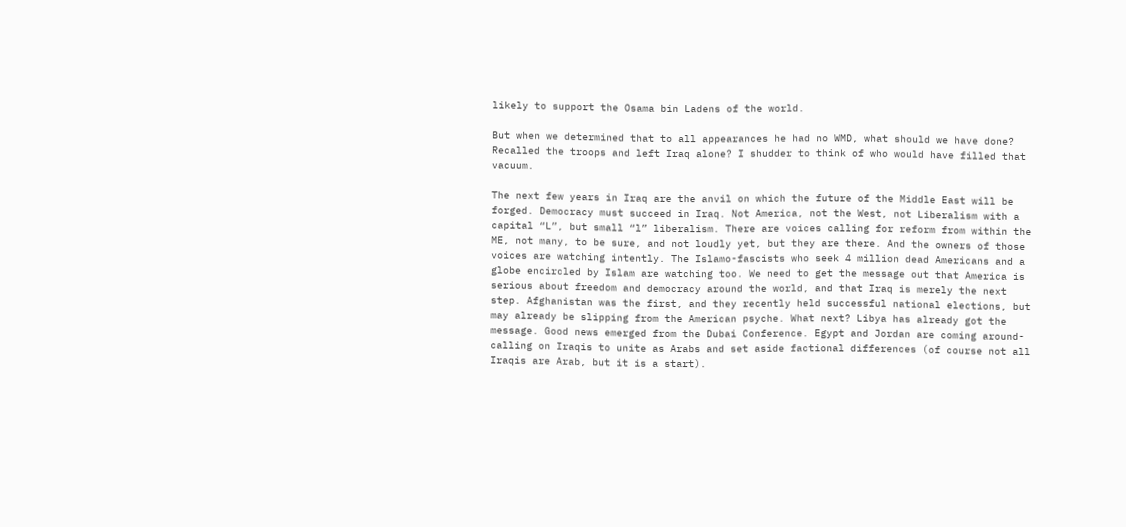likely to support the Osama bin Ladens of the world.

But when we determined that to all appearances he had no WMD, what should we have done? Recalled the troops and left Iraq alone? I shudder to think of who would have filled that vacuum.

The next few years in Iraq are the anvil on which the future of the Middle East will be forged. Democracy must succeed in Iraq. Not America, not the West, not Liberalism with a capital “L”, but small “l” liberalism. There are voices calling for reform from within the ME, not many, to be sure, and not loudly yet, but they are there. And the owners of those voices are watching intently. The Islamo-fascists who seek 4 million dead Americans and a globe encircled by Islam are watching too. We need to get the message out that America is serious about freedom and democracy around the world, and that Iraq is merely the next step. Afghanistan was the first, and they recently held successful national elections, but may already be slipping from the American psyche. What next? Libya has already got the message. Good news emerged from the Dubai Conference. Egypt and Jordan are coming around- calling on Iraqis to unite as Arabs and set aside factional differences (of course not all Iraqis are Arab, but it is a start).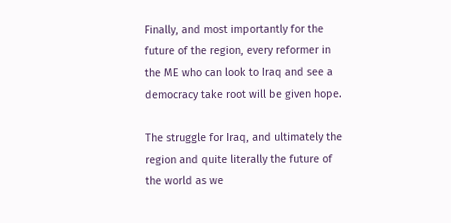Finally, and most importantly for the future of the region, every reformer in the ME who can look to Iraq and see a democracy take root will be given hope.

The struggle for Iraq, and ultimately the region and quite literally the future of the world as we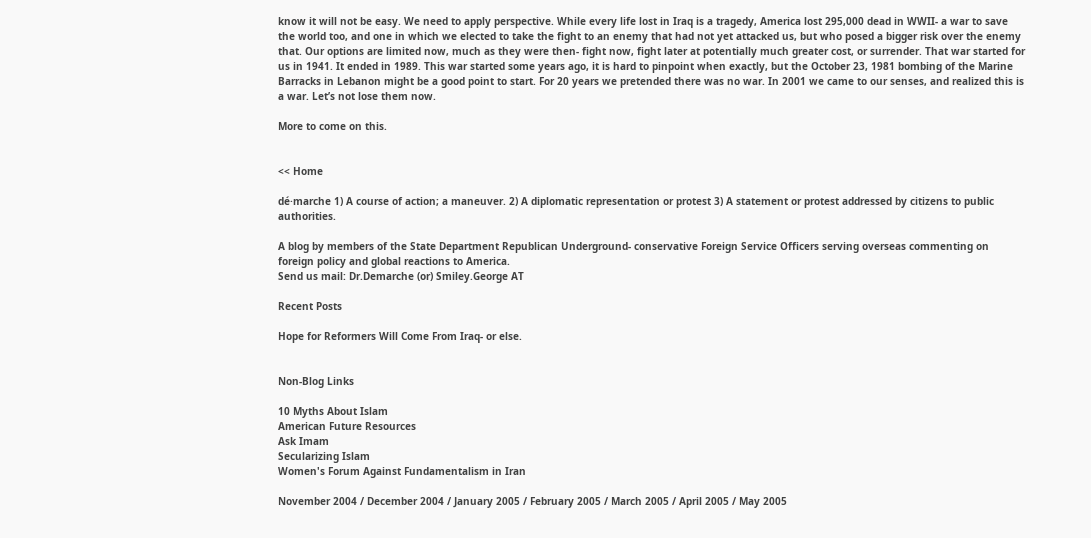know it will not be easy. We need to apply perspective. While every life lost in Iraq is a tragedy, America lost 295,000 dead in WWII- a war to save the world too, and one in which we elected to take the fight to an enemy that had not yet attacked us, but who posed a bigger risk over the enemy that. Our options are limited now, much as they were then- fight now, fight later at potentially much greater cost, or surrender. That war started for us in 1941. It ended in 1989. This war started some years ago, it is hard to pinpoint when exactly, but the October 23, 1981 bombing of the Marine Barracks in Lebanon might be a good point to start. For 20 years we pretended there was no war. In 2001 we came to our senses, and realized this is a war. Let’s not lose them now.

More to come on this.


<< Home

dé·marche 1) A course of action; a maneuver. 2) A diplomatic representation or protest 3) A statement or protest addressed by citizens to public authorities.

A blog by members of the State Department Republican Underground- conservative Foreign Service Officers serving overseas commenting on foreign policy and global reactions to America.
Send us mail: Dr.Demarche (or) Smiley.George AT

Recent Posts

Hope for Reformers Will Come From Iraq- or else.


Non-Blog Links

10 Myths About Islam
American Future Resources
Ask Imam
Secularizing Islam
Women's Forum Against Fundamentalism in Iran

November 2004 / December 2004 / January 2005 / February 2005 / March 2005 / April 2005 / May 2005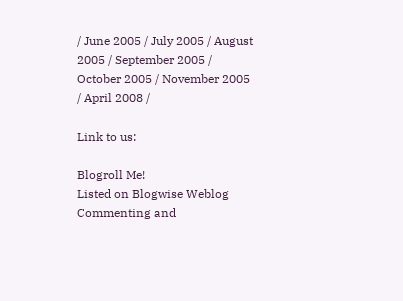/ June 2005 / July 2005 / August 2005 / September 2005 / October 2005 / November 2005 / April 2008 /

Link to us:

Blogroll Me!
Listed on Blogwise Weblog Commenting and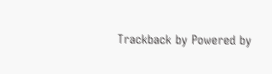Trackback by Powered by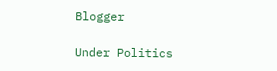Blogger

Under Politics